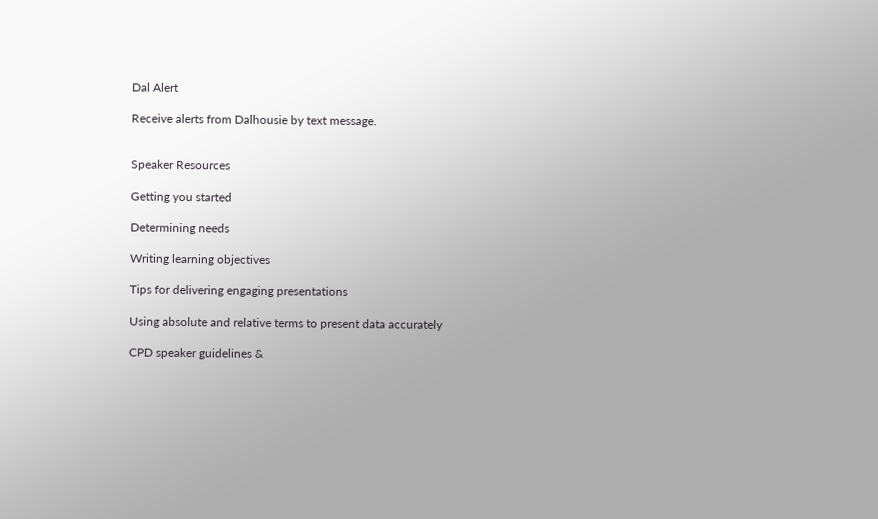Dal Alert

Receive alerts from Dalhousie by text message.


Speaker Resources

Getting you started

Determining needs

Writing learning objectives

Tips for delivering engaging presentations

Using absolute and relative terms to present data accurately

CPD speaker guidelines &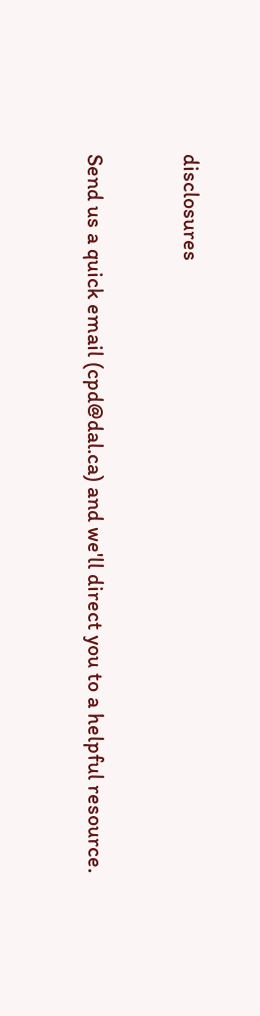disclosures



Send us a quick email (cpd@dal.ca) and we'll direct you to a helpful resource.